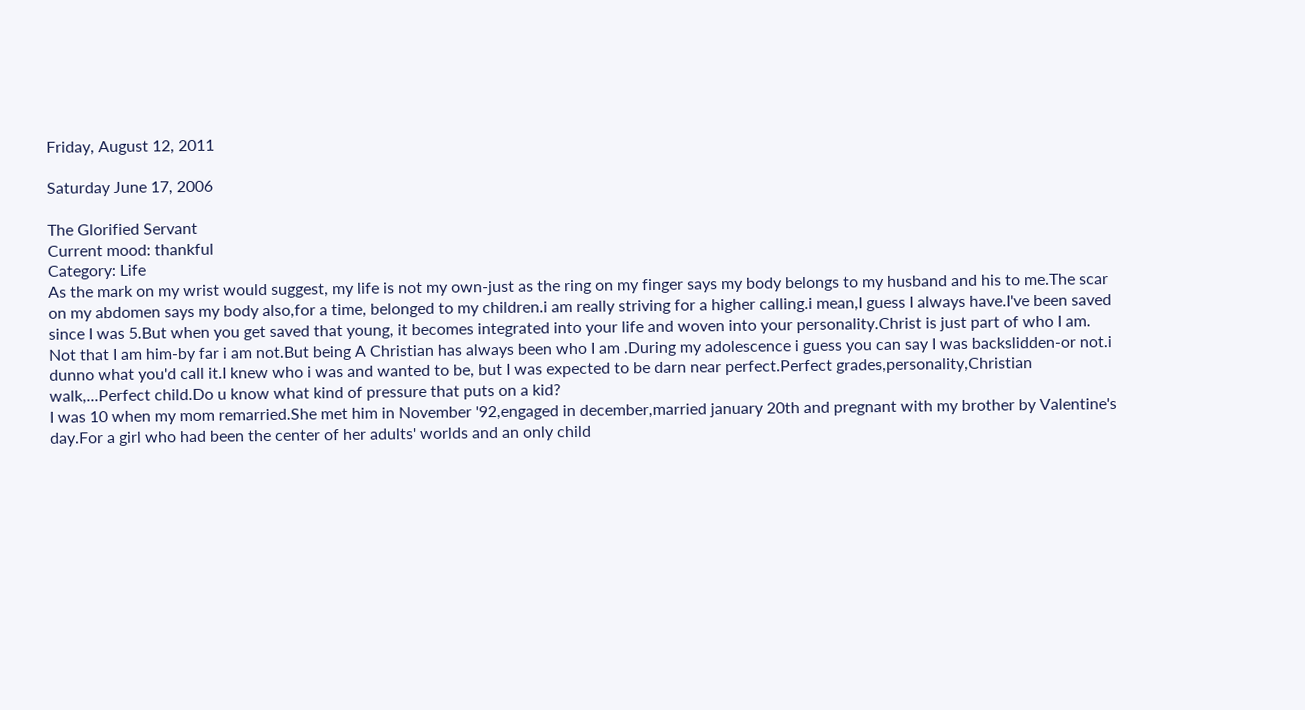Friday, August 12, 2011

Saturday June 17, 2006

The Glorified Servant
Current mood: thankful
Category: Life
As the mark on my wrist would suggest, my life is not my own-just as the ring on my finger says my body belongs to my husband and his to me.The scar on my abdomen says my body also,for a time, belonged to my children.i am really striving for a higher calling.i mean,I guess I always have.I've been saved since I was 5.But when you get saved that young, it becomes integrated into your life and woven into your personality.Christ is just part of who I am.
Not that I am him-by far i am not.But being A Christian has always been who I am .During my adolescence i guess you can say I was backslidden-or not.i dunno what you'd call it.I knew who i was and wanted to be, but I was expected to be darn near perfect.Perfect grades,personality,Christian walk,...Perfect child.Do u know what kind of pressure that puts on a kid?
I was 10 when my mom remarried.She met him in November '92,engaged in december,married january 20th and pregnant with my brother by Valentine's day.For a girl who had been the center of her adults' worlds and an only child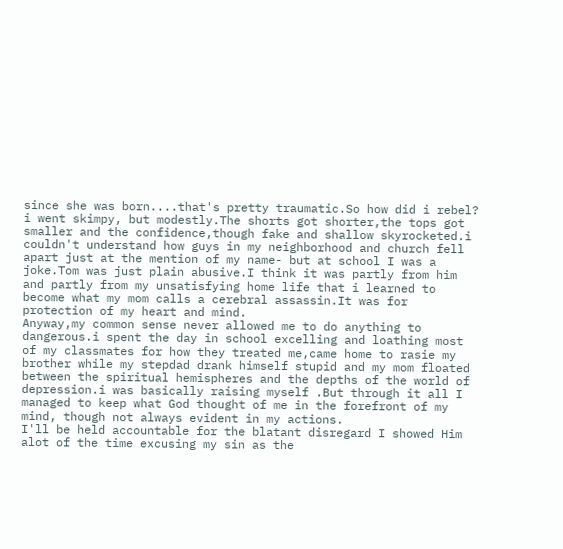since she was born....that's pretty traumatic.So how did i rebel?
i went skimpy, but modestly.The shorts got shorter,the tops got smaller and the confidence,though fake and shallow skyrocketed.i couldn't understand how guys in my neighborhood and church fell apart just at the mention of my name- but at school I was a joke.Tom was just plain abusive.I think it was partly from him and partly from my unsatisfying home life that i learned to become what my mom calls a cerebral assassin.It was for protection of my heart and mind.
Anyway,my common sense never allowed me to do anything to dangerous.i spent the day in school excelling and loathing most of my classmates for how they treated me,came home to rasie my brother while my stepdad drank himself stupid and my mom floated between the spiritual hemispheres and the depths of the world of depression.i was basically raising myself .But through it all I managed to keep what God thought of me in the forefront of my mind, though not always evident in my actions.
I'll be held accountable for the blatant disregard I showed Him alot of the time excusing my sin as the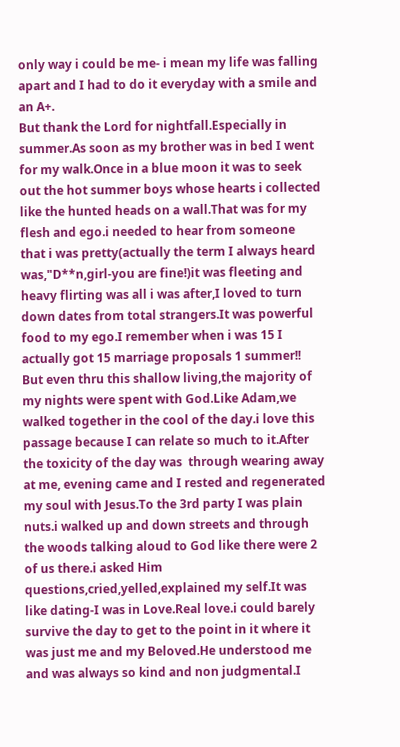only way i could be me- i mean my life was falling apart and I had to do it everyday with a smile and an A+.
But thank the Lord for nightfall.Especially in summer.As soon as my brother was in bed I went for my walk.Once in a blue moon it was to seek out the hot summer boys whose hearts i collected like the hunted heads on a wall.That was for my flesh and ego.i needed to hear from someone that i was pretty(actually the term I always heard was,"D**n,girl-you are fine!)it was fleeting and heavy flirting was all i was after,I loved to turn down dates from total strangers.It was powerful food to my ego.I remember when i was 15 I actually got 15 marriage proposals 1 summer!!
But even thru this shallow living,the majority of my nights were spent with God.Like Adam,we walked together in the cool of the day.i love this passage because I can relate so much to it.After the toxicity of the day was  through wearing away at me, evening came and I rested and regenerated my soul with Jesus.To the 3rd party I was plain nuts.i walked up and down streets and through the woods talking aloud to God like there were 2 of us there.i asked Him questions,cried,yelled,explained my self.It was like dating-I was in Love.Real love.i could barely survive the day to get to the point in it where it was just me and my Beloved.He understood me and was always so kind and non judgmental.I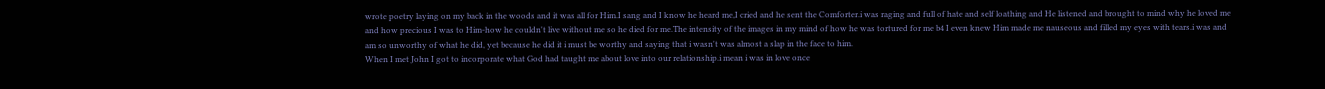wrote poetry laying on my back in the woods and it was all for Him.I sang and I know he heard me,I cried and he sent the Comforter.i was raging and full of hate and self loathing and He listened and brought to mind why he loved me and how precious I was to Him-how he couldn't live without me so he died for me.The intensity of the images in my mind of how he was tortured for me b4 I even knew Him made me nauseous and filled my eyes with tears.i was and am so unworthy of what he did, yet because he did it i must be worthy and saying that i wasn't was almost a slap in the face to him.
When I met John I got to incorporate what God had taught me about love into our relationship.i mean i was in love once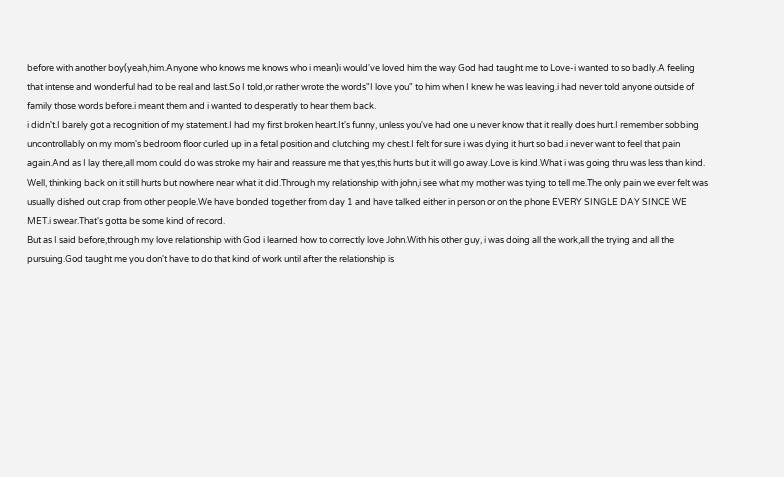before with another boy(yeah,him.Anyone who knows me knows who i mean)i would've loved him the way God had taught me to Love-i wanted to so badly.A feeling that intense and wonderful had to be real and last.So I told,or rather wrote the words"I love you" to him when I knew he was leaving.i had never told anyone outside of family those words before.i meant them and i wanted to desperatly to hear them back.
i didn't.I barely got a recognition of my statement.I had my first broken heart.It's funny, unless you've had one u never know that it really does hurt.I remember sobbing uncontrollably on my mom's bedroom floor curled up in a fetal position and clutching my chest.I felt for sure i was dying it hurt so bad.i never want to feel that pain again.And as I lay there,all mom could do was stroke my hair and reassure me that yes,this hurts but it will go away.Love is kind.What i was going thru was less than kind.
Well, thinking back on it still hurts but nowhere near what it did.Through my relationship with john,i see what my mother was tying to tell me.The only pain we ever felt was usually dished out crap from other people.We have bonded together from day 1 and have talked either in person or on the phone EVERY SINGLE DAY SINCE WE MET.i swear.That's gotta be some kind of record.
But as I said before,through my love relationship with God i learned how to correctly love John.With his other guy, i was doing all the work,all the trying and all the pursuing.God taught me you don't have to do that kind of work until after the relationship is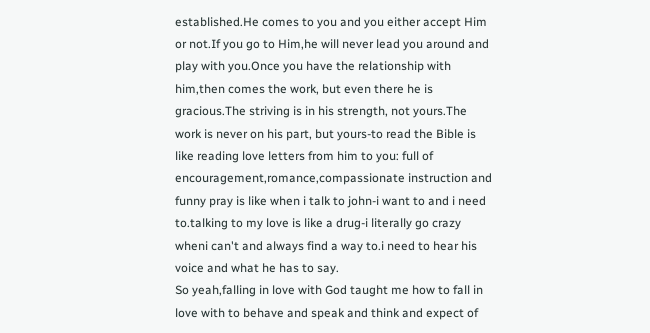established.He comes to you and you either accept Him or not.If you go to Him,he will never lead you around and play with you.Once you have the relationship with him,then comes the work, but even there he is gracious.The striving is in his strength, not yours.The work is never on his part, but yours-to read the Bible is like reading love letters from him to you: full of encouragement,romance,compassionate instruction and funny pray is like when i talk to john-i want to and i need to.talking to my love is like a drug-i literally go crazy wheni can't and always find a way to.i need to hear his voice and what he has to say.
So yeah,falling in love with God taught me how to fall in love with to behave and speak and think and expect of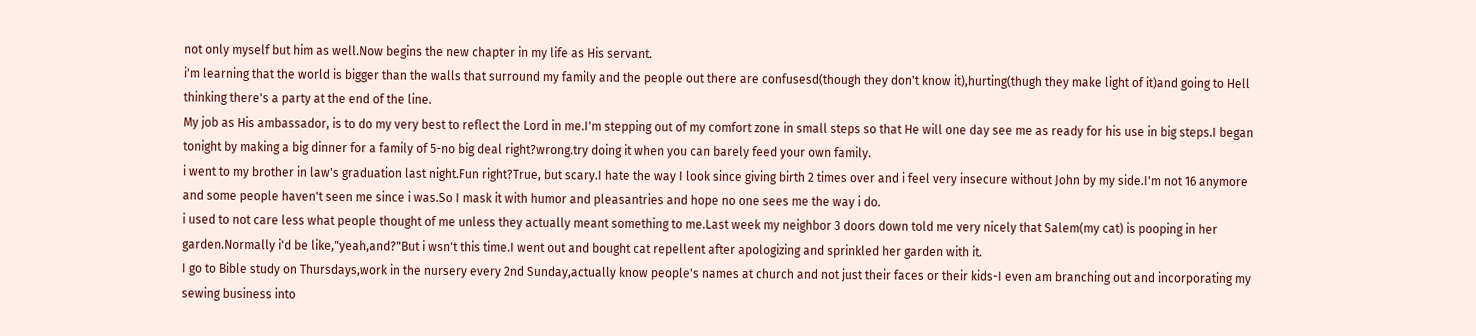not only myself but him as well.Now begins the new chapter in my life as His servant.
i'm learning that the world is bigger than the walls that surround my family and the people out there are confusesd(though they don't know it),hurting(thugh they make light of it)and going to Hell thinking there's a party at the end of the line.
My job as His ambassador, is to do my very best to reflect the Lord in me.I'm stepping out of my comfort zone in small steps so that He will one day see me as ready for his use in big steps.I began tonight by making a big dinner for a family of 5-no big deal right?wrong.try doing it when you can barely feed your own family.
i went to my brother in law's graduation last night.Fun right?True, but scary.I hate the way I look since giving birth 2 times over and i feel very insecure without John by my side.I'm not 16 anymore and some people haven't seen me since i was.So I mask it with humor and pleasantries and hope no one sees me the way i do.
i used to not care less what people thought of me unless they actually meant something to me.Last week my neighbor 3 doors down told me very nicely that Salem(my cat) is pooping in her garden.Normally i'd be like,"yeah,and?"But i wsn't this time.I went out and bought cat repellent after apologizing and sprinkled her garden with it.
I go to Bible study on Thursdays,work in the nursery every 2nd Sunday,actually know people's names at church and not just their faces or their kids-I even am branching out and incorporating my sewing business into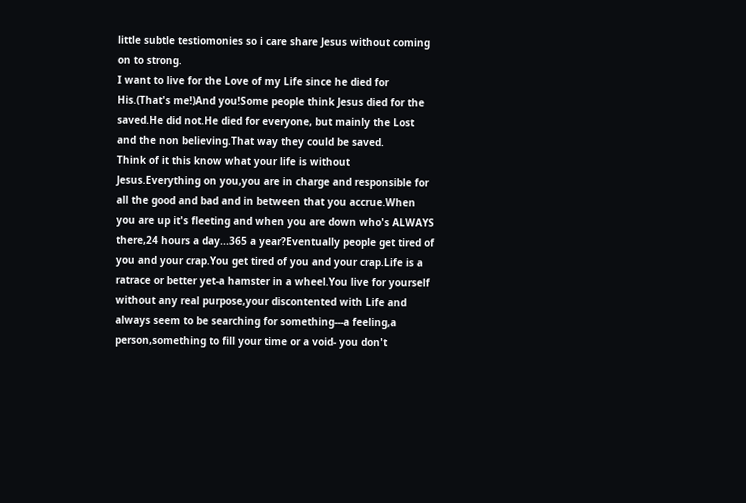little subtle testiomonies so i care share Jesus without coming on to strong.
I want to live for the Love of my Life since he died for His.(That's me!)And you!Some people think Jesus died for the saved.He did not.He died for everyone, but mainly the Lost and the non believing.That way they could be saved.
Think of it this know what your life is without Jesus.Everything on you,you are in charge and responsible for all the good and bad and in between that you accrue.When you are up it's fleeting and when you are down who's ALWAYS there,24 hours a day...365 a year?Eventually people get tired of you and your crap.You get tired of you and your crap.Life is a ratrace or better yet-a hamster in a wheel.You live for yourself without any real purpose,your discontented with Life and always seem to be searching for something---a feeling,a person,something to fill your time or a void- you don't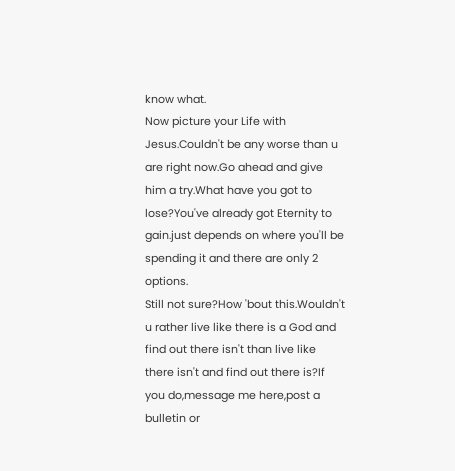know what.
Now picture your Life with Jesus.Couldn't be any worse than u are right now.Go ahead and give him a try.What have you got to lose?You've already got Eternity to gain.just depends on where you'll be spending it and there are only 2 options.
Still not sure?How 'bout this.Wouldn't u rather live like there is a God and find out there isn't than live like there isn't and find out there is?If you do,message me here,post a bulletin or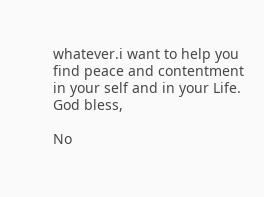whatever.i want to help you find peace and contentment in your self and in your Life.
God bless,

No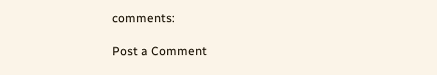comments:

Post a Comment